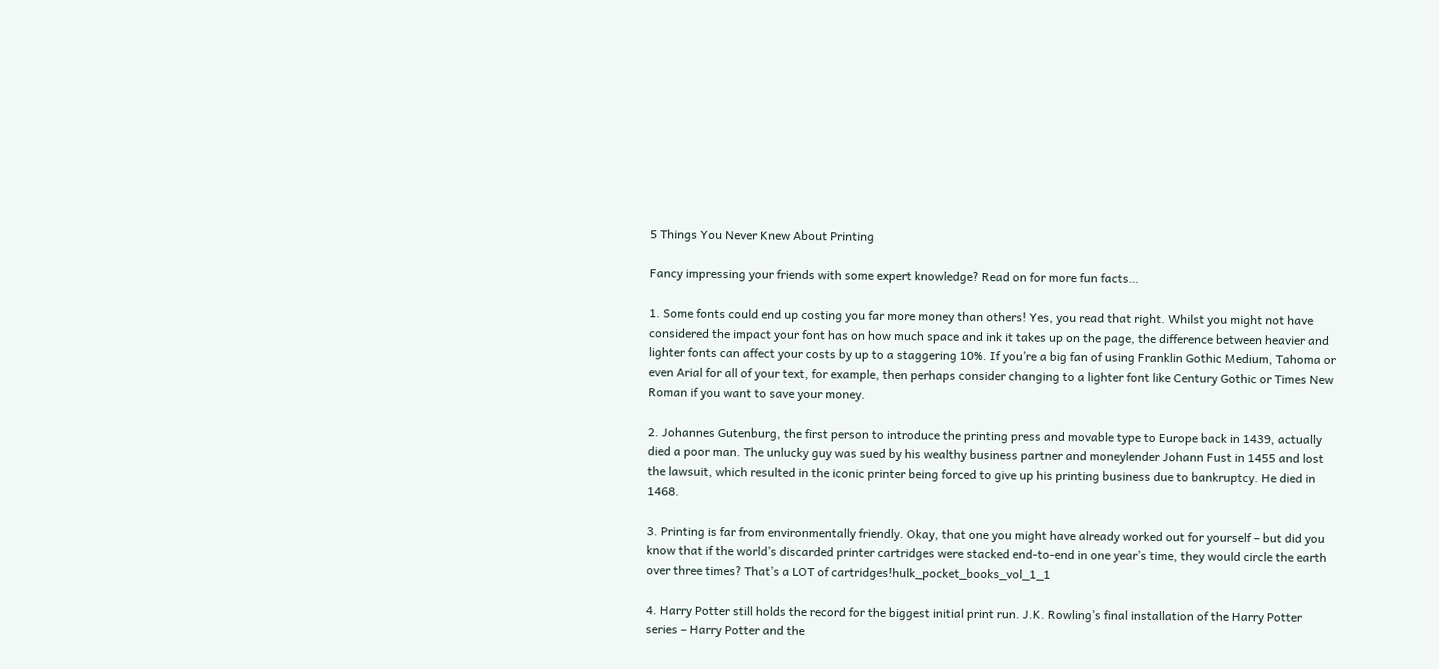5 Things You Never Knew About Printing

Fancy impressing your friends with some expert knowledge? Read on for more fun facts…

1. Some fonts could end up costing you far more money than others! Yes, you read that right. Whilst you might not have considered the impact your font has on how much space and ink it takes up on the page, the difference between heavier and lighter fonts can affect your costs by up to a staggering 10%. If you’re a big fan of using Franklin Gothic Medium, Tahoma or even Arial for all of your text, for example, then perhaps consider changing to a lighter font like Century Gothic or Times New Roman if you want to save your money.

2. Johannes Gutenburg, the first person to introduce the printing press and movable type to Europe back in 1439, actually died a poor man. The unlucky guy was sued by his wealthy business partner and moneylender Johann Fust in 1455 and lost the lawsuit, which resulted in the iconic printer being forced to give up his printing business due to bankruptcy. He died in 1468.

3. Printing is far from environmentally friendly. Okay, that one you might have already worked out for yourself – but did you know that if the world’s discarded printer cartridges were stacked end-to-end in one year’s time, they would circle the earth over three times? That’s a LOT of cartridges!hulk_pocket_books_vol_1_1

4. Harry Potter still holds the record for the biggest initial print run. J.K. Rowling’s final installation of the Harry Potter series – Harry Potter and the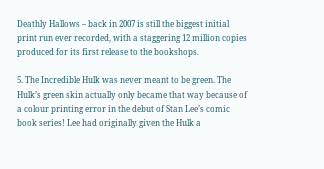Deathly Hallows – back in 2007 is still the biggest initial print run ever recorded, with a staggering 12 million copies produced for its first release to the bookshops.

5. The Incredible Hulk was never meant to be green. The Hulk’s green skin actually only became that way because of a colour printing error in the debut of Stan Lee’s comic book series! Lee had originally given the Hulk a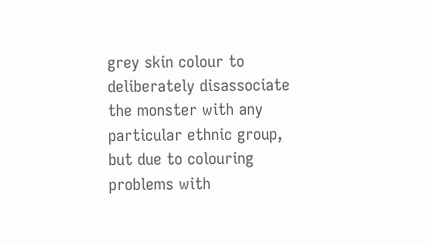grey skin colour to deliberately disassociate the monster with any particular ethnic group, but due to colouring problems with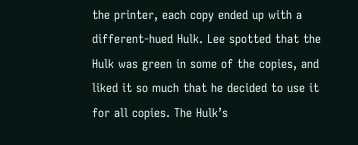the printer, each copy ended up with a different-hued Hulk. Lee spotted that the Hulk was green in some of the copies, and liked it so much that he decided to use it for all copies. The Hulk’s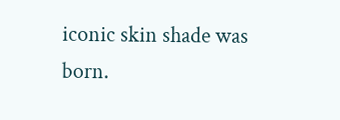iconic skin shade was born.